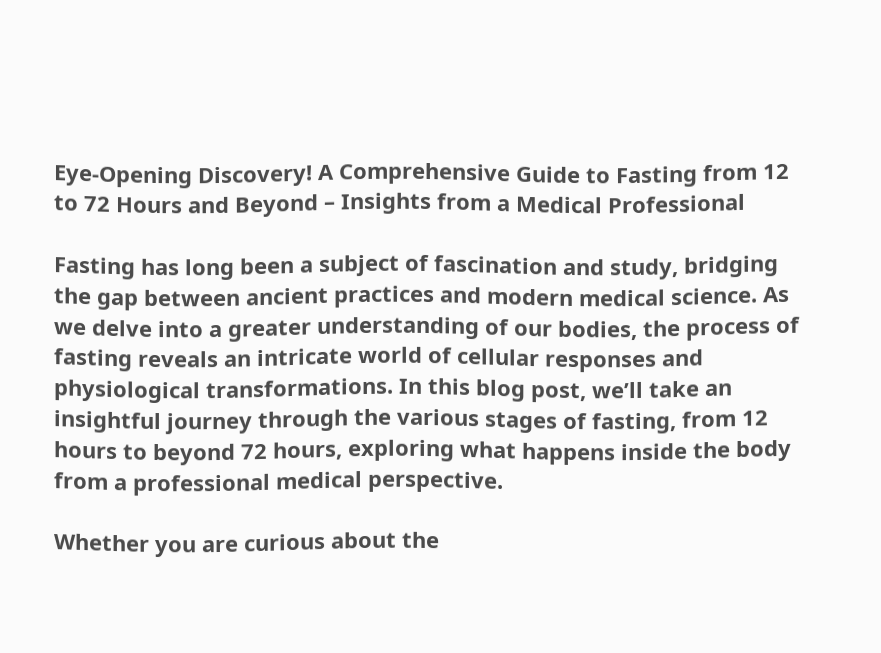Eye-Opening Discovery! A Comprehensive Guide to Fasting from 12 to 72 Hours and Beyond – Insights from a Medical Professional

Fasting has long been a subject of fascination and study, bridging the gap between ancient practices and modern medical science. As we delve into a greater understanding of our bodies, the process of fasting reveals an intricate world of cellular responses and physiological transformations. In this blog post, we’ll take an insightful journey through the various stages of fasting, from 12 hours to beyond 72 hours, exploring what happens inside the body from a professional medical perspective.

Whether you are curious about the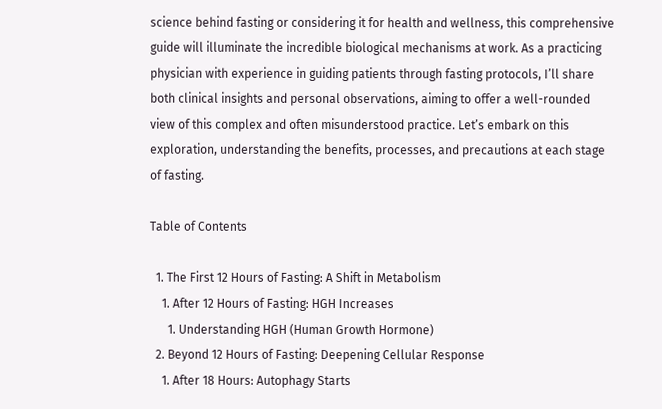science behind fasting or considering it for health and wellness, this comprehensive guide will illuminate the incredible biological mechanisms at work. As a practicing physician with experience in guiding patients through fasting protocols, I’ll share both clinical insights and personal observations, aiming to offer a well-rounded view of this complex and often misunderstood practice. Let’s embark on this exploration, understanding the benefits, processes, and precautions at each stage of fasting.

Table of Contents

  1. The First 12 Hours of Fasting: A Shift in Metabolism
    1. After 12 Hours of Fasting: HGH Increases
      1. Understanding HGH (Human Growth Hormone)
  2. Beyond 12 Hours of Fasting: Deepening Cellular Response
    1. After 18 Hours: Autophagy Starts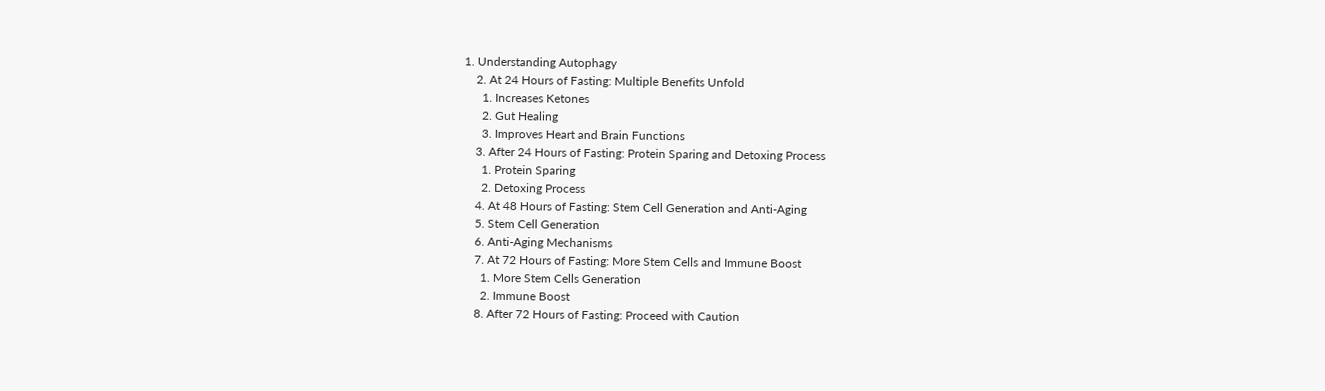1. Understanding Autophagy
    2. At 24 Hours of Fasting: Multiple Benefits Unfold
      1. Increases Ketones
      2. Gut Healing
      3. Improves Heart and Brain Functions
    3. After 24 Hours of Fasting: Protein Sparing and Detoxing Process
      1. Protein Sparing
      2. Detoxing Process
    4. At 48 Hours of Fasting: Stem Cell Generation and Anti-Aging
    5. Stem Cell Generation
    6. Anti-Aging Mechanisms
    7. At 72 Hours of Fasting: More Stem Cells and Immune Boost
      1. More Stem Cells Generation
      2. Immune Boost
    8. After 72 Hours of Fasting: Proceed with Caution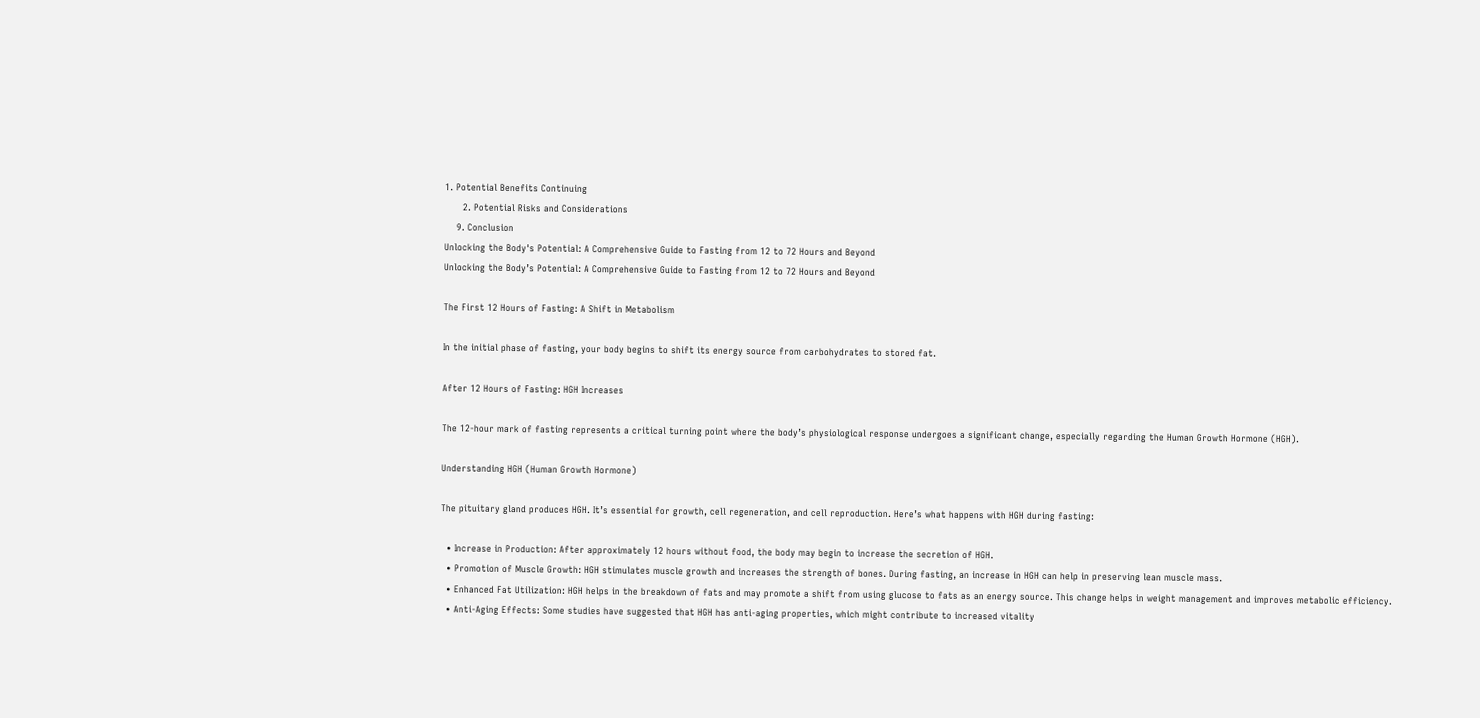1. Potential Benefits Continuing
      2. Potential Risks and Considerations
    9. Conclusion
Unlocking the Body's Potential: A Comprehensive Guide to Fasting from 12 to 72 Hours and Beyond
Unlocking the Body’s Potential: A Comprehensive Guide to Fasting from 12 to 72 Hours and Beyond

The First 12 Hours of Fasting: A Shift in Metabolism

In the initial phase of fasting, your body begins to shift its energy source from carbohydrates to stored fat.

After 12 Hours of Fasting: HGH Increases

The 12-hour mark of fasting represents a critical turning point where the body’s physiological response undergoes a significant change, especially regarding the Human Growth Hormone (HGH).

Understanding HGH (Human Growth Hormone)

The pituitary gland produces HGH. It’s essential for growth, cell regeneration, and cell reproduction. Here’s what happens with HGH during fasting:

  • Increase in Production: After approximately 12 hours without food, the body may begin to increase the secretion of HGH.
  • Promotion of Muscle Growth: HGH stimulates muscle growth and increases the strength of bones. During fasting, an increase in HGH can help in preserving lean muscle mass.
  • Enhanced Fat Utilization: HGH helps in the breakdown of fats and may promote a shift from using glucose to fats as an energy source. This change helps in weight management and improves metabolic efficiency.
  • Anti-Aging Effects: Some studies have suggested that HGH has anti-aging properties, which might contribute to increased vitality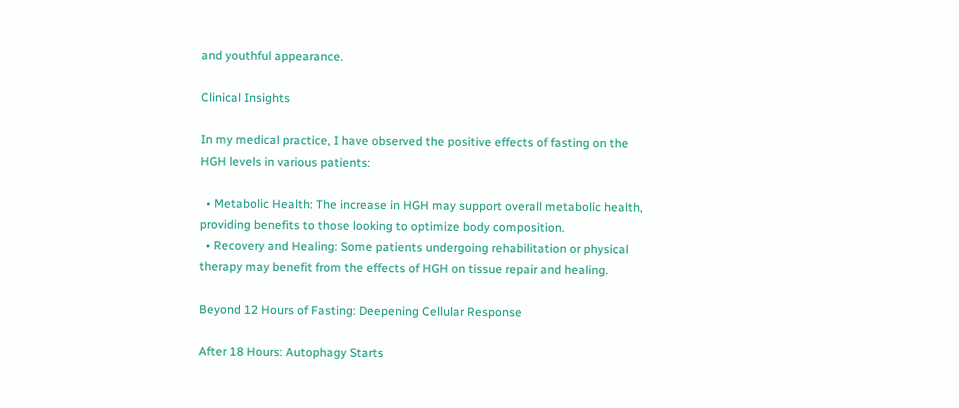and youthful appearance.

Clinical Insights

In my medical practice, I have observed the positive effects of fasting on the HGH levels in various patients:

  • Metabolic Health: The increase in HGH may support overall metabolic health, providing benefits to those looking to optimize body composition.
  • Recovery and Healing: Some patients undergoing rehabilitation or physical therapy may benefit from the effects of HGH on tissue repair and healing.

Beyond 12 Hours of Fasting: Deepening Cellular Response

After 18 Hours: Autophagy Starts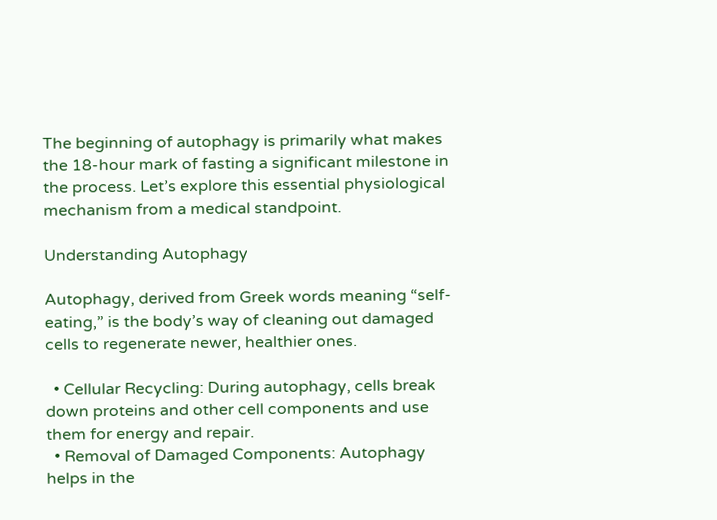The beginning of autophagy is primarily what makes the 18-hour mark of fasting a significant milestone in the process. Let’s explore this essential physiological mechanism from a medical standpoint.

Understanding Autophagy

Autophagy, derived from Greek words meaning “self-eating,” is the body’s way of cleaning out damaged cells to regenerate newer, healthier ones.

  • Cellular Recycling: During autophagy, cells break down proteins and other cell components and use them for energy and repair.
  • Removal of Damaged Components: Autophagy helps in the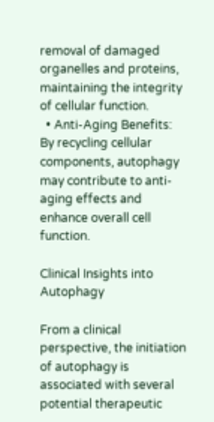removal of damaged organelles and proteins, maintaining the integrity of cellular function.
  • Anti-Aging Benefits: By recycling cellular components, autophagy may contribute to anti-aging effects and enhance overall cell function.

Clinical Insights into Autophagy

From a clinical perspective, the initiation of autophagy is associated with several potential therapeutic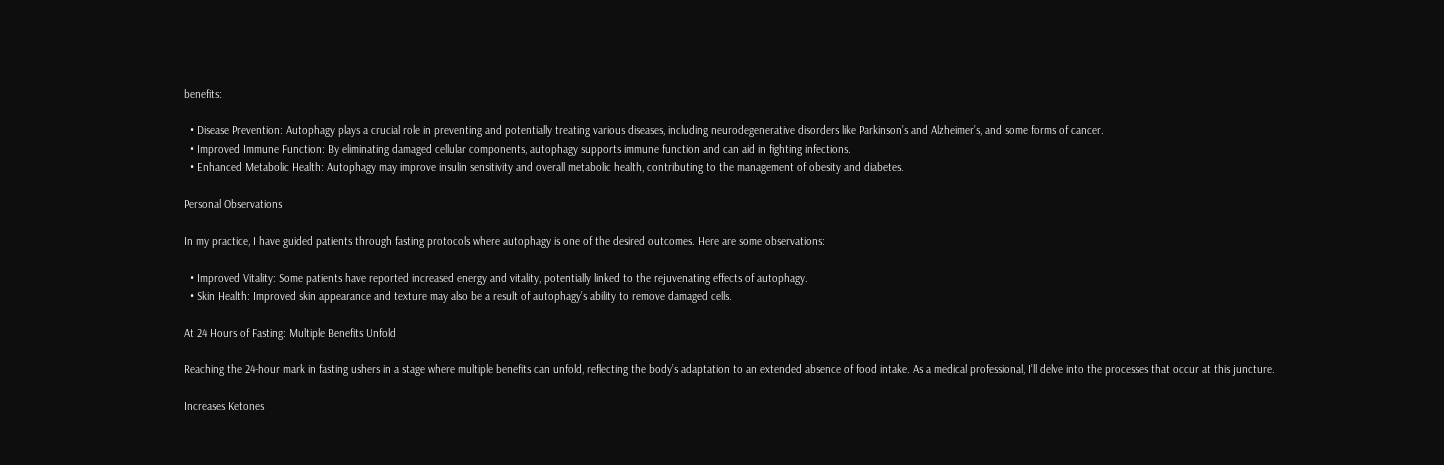benefits:

  • Disease Prevention: Autophagy plays a crucial role in preventing and potentially treating various diseases, including neurodegenerative disorders like Parkinson’s and Alzheimer’s, and some forms of cancer.
  • Improved Immune Function: By eliminating damaged cellular components, autophagy supports immune function and can aid in fighting infections.
  • Enhanced Metabolic Health: Autophagy may improve insulin sensitivity and overall metabolic health, contributing to the management of obesity and diabetes.

Personal Observations

In my practice, I have guided patients through fasting protocols where autophagy is one of the desired outcomes. Here are some observations:

  • Improved Vitality: Some patients have reported increased energy and vitality, potentially linked to the rejuvenating effects of autophagy.
  • Skin Health: Improved skin appearance and texture may also be a result of autophagy’s ability to remove damaged cells.

At 24 Hours of Fasting: Multiple Benefits Unfold

Reaching the 24-hour mark in fasting ushers in a stage where multiple benefits can unfold, reflecting the body’s adaptation to an extended absence of food intake. As a medical professional, I’ll delve into the processes that occur at this juncture.

Increases Ketones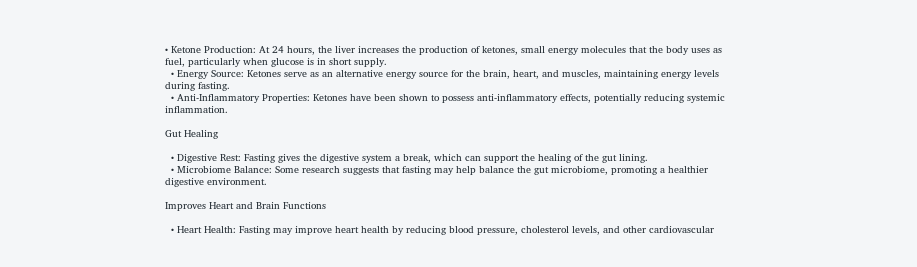• Ketone Production: At 24 hours, the liver increases the production of ketones, small energy molecules that the body uses as fuel, particularly when glucose is in short supply.
  • Energy Source: Ketones serve as an alternative energy source for the brain, heart, and muscles, maintaining energy levels during fasting.
  • Anti-Inflammatory Properties: Ketones have been shown to possess anti-inflammatory effects, potentially reducing systemic inflammation.

Gut Healing

  • Digestive Rest: Fasting gives the digestive system a break, which can support the healing of the gut lining.
  • Microbiome Balance: Some research suggests that fasting may help balance the gut microbiome, promoting a healthier digestive environment.

Improves Heart and Brain Functions

  • Heart Health: Fasting may improve heart health by reducing blood pressure, cholesterol levels, and other cardiovascular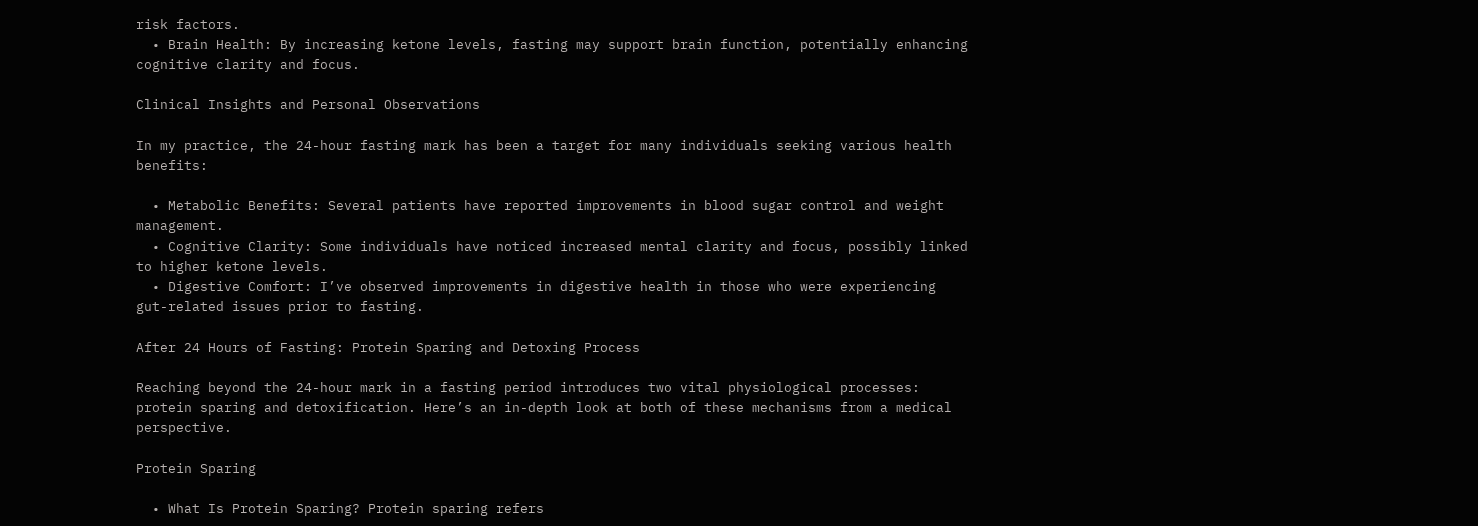risk factors.
  • Brain Health: By increasing ketone levels, fasting may support brain function, potentially enhancing cognitive clarity and focus.

Clinical Insights and Personal Observations

In my practice, the 24-hour fasting mark has been a target for many individuals seeking various health benefits:

  • Metabolic Benefits: Several patients have reported improvements in blood sugar control and weight management.
  • Cognitive Clarity: Some individuals have noticed increased mental clarity and focus, possibly linked to higher ketone levels.
  • Digestive Comfort: I’ve observed improvements in digestive health in those who were experiencing gut-related issues prior to fasting.

After 24 Hours of Fasting: Protein Sparing and Detoxing Process

Reaching beyond the 24-hour mark in a fasting period introduces two vital physiological processes: protein sparing and detoxification. Here’s an in-depth look at both of these mechanisms from a medical perspective.

Protein Sparing

  • What Is Protein Sparing? Protein sparing refers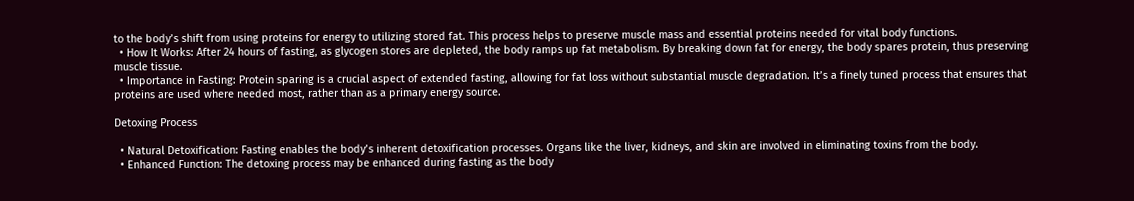to the body’s shift from using proteins for energy to utilizing stored fat. This process helps to preserve muscle mass and essential proteins needed for vital body functions.
  • How It Works: After 24 hours of fasting, as glycogen stores are depleted, the body ramps up fat metabolism. By breaking down fat for energy, the body spares protein, thus preserving muscle tissue.
  • Importance in Fasting: Protein sparing is a crucial aspect of extended fasting, allowing for fat loss without substantial muscle degradation. It’s a finely tuned process that ensures that proteins are used where needed most, rather than as a primary energy source.

Detoxing Process

  • Natural Detoxification: Fasting enables the body’s inherent detoxification processes. Organs like the liver, kidneys, and skin are involved in eliminating toxins from the body.
  • Enhanced Function: The detoxing process may be enhanced during fasting as the body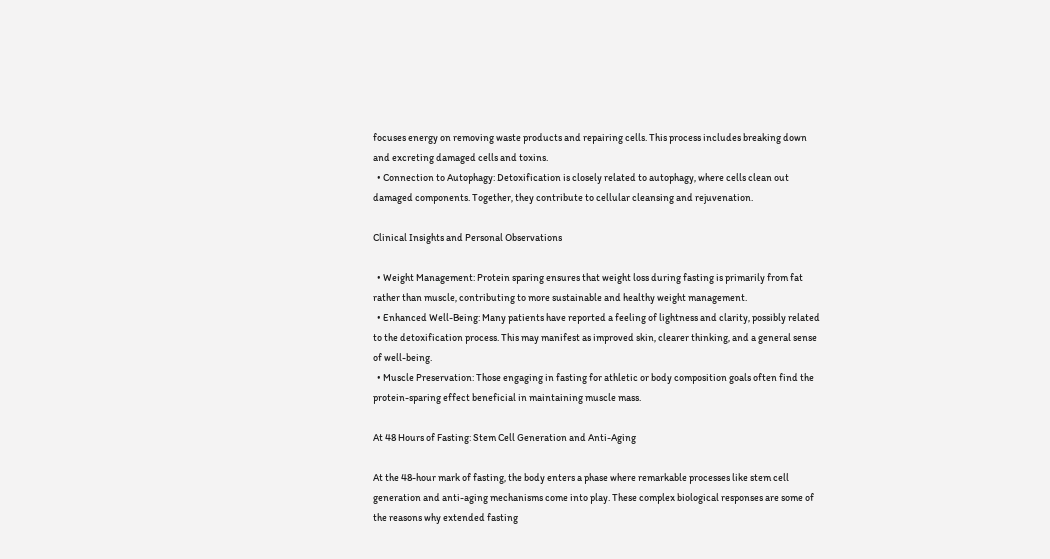focuses energy on removing waste products and repairing cells. This process includes breaking down and excreting damaged cells and toxins.
  • Connection to Autophagy: Detoxification is closely related to autophagy, where cells clean out damaged components. Together, they contribute to cellular cleansing and rejuvenation.

Clinical Insights and Personal Observations

  • Weight Management: Protein sparing ensures that weight loss during fasting is primarily from fat rather than muscle, contributing to more sustainable and healthy weight management.
  • Enhanced Well-Being: Many patients have reported a feeling of lightness and clarity, possibly related to the detoxification process. This may manifest as improved skin, clearer thinking, and a general sense of well-being.
  • Muscle Preservation: Those engaging in fasting for athletic or body composition goals often find the protein-sparing effect beneficial in maintaining muscle mass.

At 48 Hours of Fasting: Stem Cell Generation and Anti-Aging

At the 48-hour mark of fasting, the body enters a phase where remarkable processes like stem cell generation and anti-aging mechanisms come into play. These complex biological responses are some of the reasons why extended fasting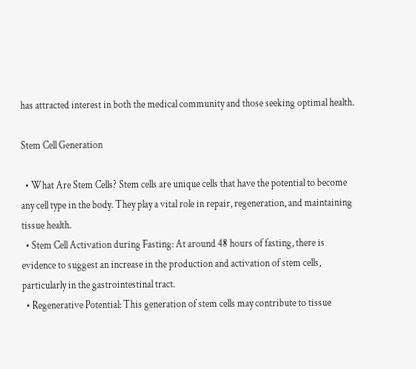has attracted interest in both the medical community and those seeking optimal health.

Stem Cell Generation

  • What Are Stem Cells? Stem cells are unique cells that have the potential to become any cell type in the body. They play a vital role in repair, regeneration, and maintaining tissue health.
  • Stem Cell Activation during Fasting: At around 48 hours of fasting, there is evidence to suggest an increase in the production and activation of stem cells, particularly in the gastrointestinal tract.
  • Regenerative Potential: This generation of stem cells may contribute to tissue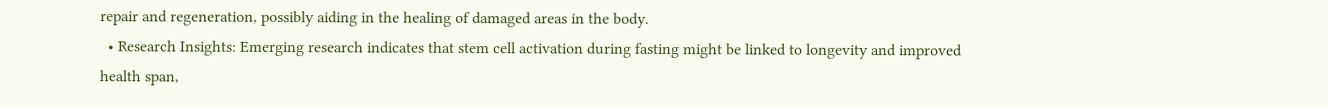repair and regeneration, possibly aiding in the healing of damaged areas in the body.
  • Research Insights: Emerging research indicates that stem cell activation during fasting might be linked to longevity and improved health span,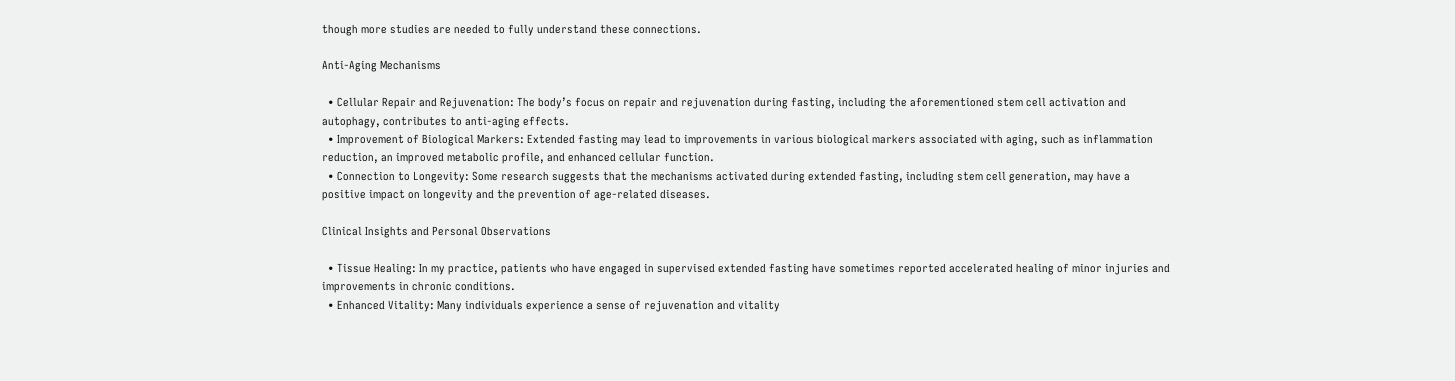though more studies are needed to fully understand these connections.

Anti-Aging Mechanisms

  • Cellular Repair and Rejuvenation: The body’s focus on repair and rejuvenation during fasting, including the aforementioned stem cell activation and autophagy, contributes to anti-aging effects.
  • Improvement of Biological Markers: Extended fasting may lead to improvements in various biological markers associated with aging, such as inflammation reduction, an improved metabolic profile, and enhanced cellular function.
  • Connection to Longevity: Some research suggests that the mechanisms activated during extended fasting, including stem cell generation, may have a positive impact on longevity and the prevention of age-related diseases.

Clinical Insights and Personal Observations

  • Tissue Healing: In my practice, patients who have engaged in supervised extended fasting have sometimes reported accelerated healing of minor injuries and improvements in chronic conditions.
  • Enhanced Vitality: Many individuals experience a sense of rejuvenation and vitality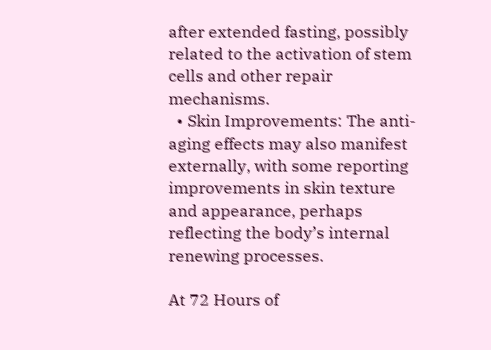after extended fasting, possibly related to the activation of stem cells and other repair mechanisms.
  • Skin Improvements: The anti-aging effects may also manifest externally, with some reporting improvements in skin texture and appearance, perhaps reflecting the body’s internal renewing processes.

At 72 Hours of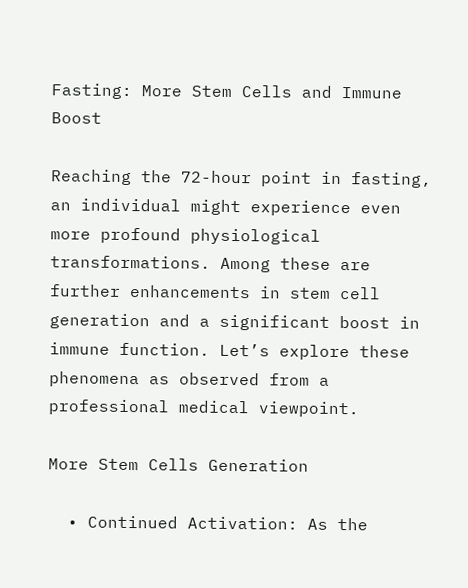Fasting: More Stem Cells and Immune Boost

Reaching the 72-hour point in fasting, an individual might experience even more profound physiological transformations. Among these are further enhancements in stem cell generation and a significant boost in immune function. Let’s explore these phenomena as observed from a professional medical viewpoint.

More Stem Cells Generation

  • Continued Activation: As the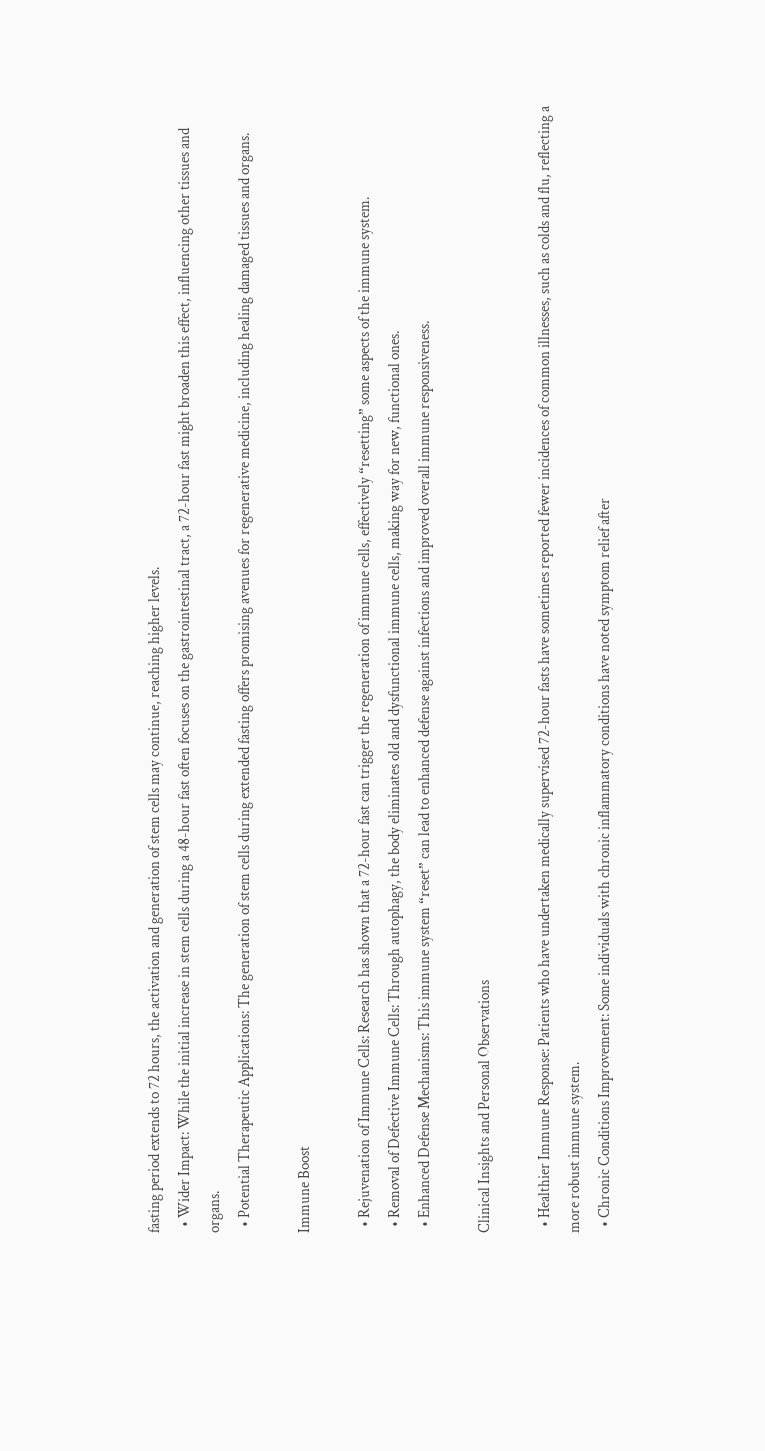fasting period extends to 72 hours, the activation and generation of stem cells may continue, reaching higher levels.
  • Wider Impact: While the initial increase in stem cells during a 48-hour fast often focuses on the gastrointestinal tract, a 72-hour fast might broaden this effect, influencing other tissues and organs.
  • Potential Therapeutic Applications: The generation of stem cells during extended fasting offers promising avenues for regenerative medicine, including healing damaged tissues and organs.

Immune Boost

  • Rejuvenation of Immune Cells: Research has shown that a 72-hour fast can trigger the regeneration of immune cells, effectively “resetting” some aspects of the immune system.
  • Removal of Defective Immune Cells: Through autophagy, the body eliminates old and dysfunctional immune cells, making way for new, functional ones.
  • Enhanced Defense Mechanisms: This immune system “reset” can lead to enhanced defense against infections and improved overall immune responsiveness.

Clinical Insights and Personal Observations

  • Healthier Immune Response: Patients who have undertaken medically supervised 72-hour fasts have sometimes reported fewer incidences of common illnesses, such as colds and flu, reflecting a more robust immune system.
  • Chronic Conditions Improvement: Some individuals with chronic inflammatory conditions have noted symptom relief after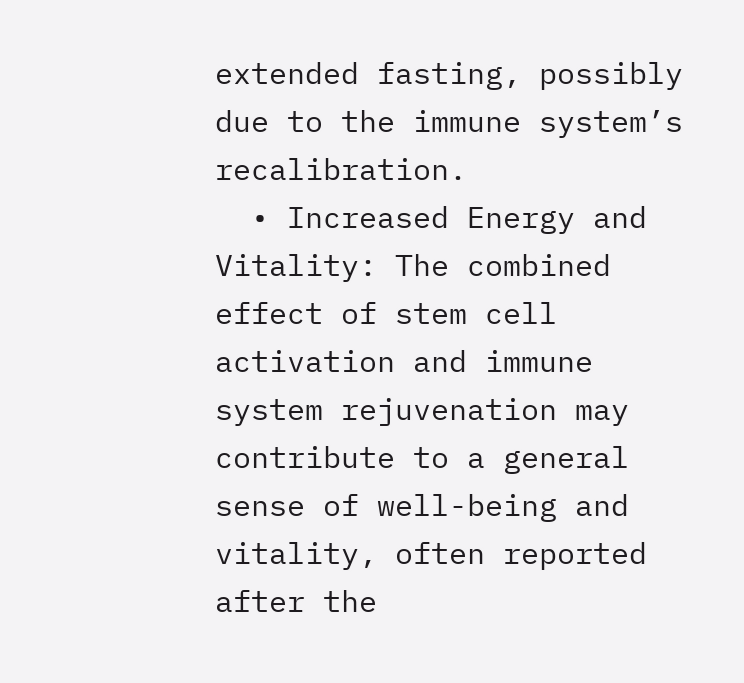extended fasting, possibly due to the immune system’s recalibration.
  • Increased Energy and Vitality: The combined effect of stem cell activation and immune system rejuvenation may contribute to a general sense of well-being and vitality, often reported after the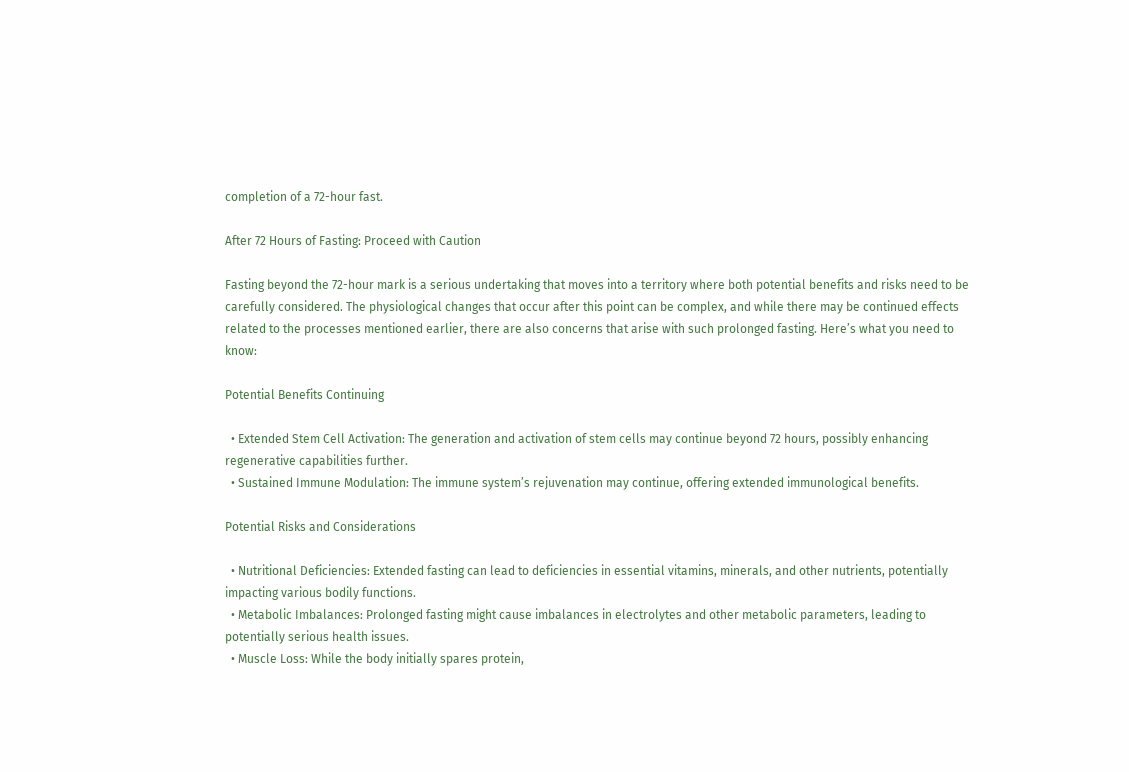completion of a 72-hour fast.

After 72 Hours of Fasting: Proceed with Caution

Fasting beyond the 72-hour mark is a serious undertaking that moves into a territory where both potential benefits and risks need to be carefully considered. The physiological changes that occur after this point can be complex, and while there may be continued effects related to the processes mentioned earlier, there are also concerns that arise with such prolonged fasting. Here’s what you need to know:

Potential Benefits Continuing

  • Extended Stem Cell Activation: The generation and activation of stem cells may continue beyond 72 hours, possibly enhancing regenerative capabilities further.
  • Sustained Immune Modulation: The immune system’s rejuvenation may continue, offering extended immunological benefits.

Potential Risks and Considerations

  • Nutritional Deficiencies: Extended fasting can lead to deficiencies in essential vitamins, minerals, and other nutrients, potentially impacting various bodily functions.
  • Metabolic Imbalances: Prolonged fasting might cause imbalances in electrolytes and other metabolic parameters, leading to potentially serious health issues.
  • Muscle Loss: While the body initially spares protein,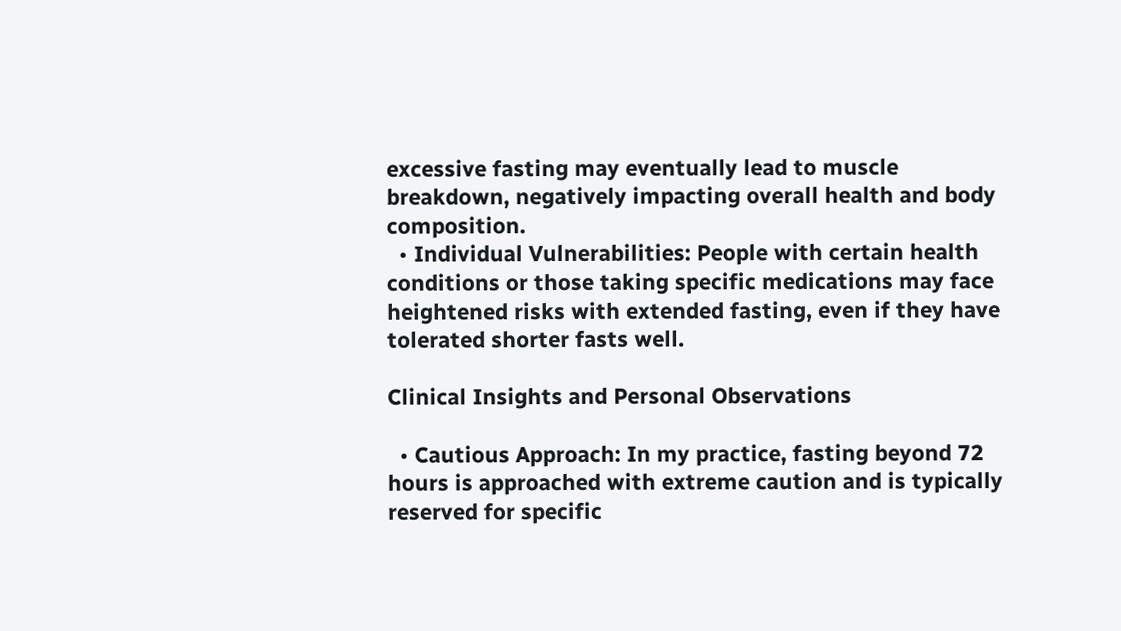excessive fasting may eventually lead to muscle breakdown, negatively impacting overall health and body composition.
  • Individual Vulnerabilities: People with certain health conditions or those taking specific medications may face heightened risks with extended fasting, even if they have tolerated shorter fasts well.

Clinical Insights and Personal Observations

  • Cautious Approach: In my practice, fasting beyond 72 hours is approached with extreme caution and is typically reserved for specific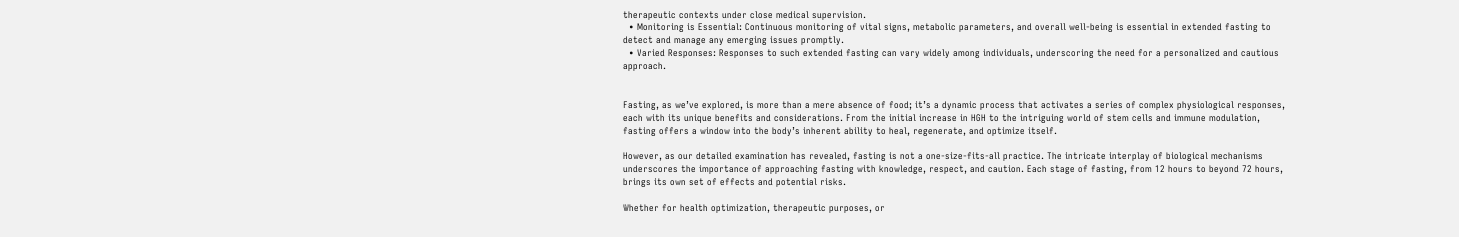therapeutic contexts under close medical supervision.
  • Monitoring is Essential: Continuous monitoring of vital signs, metabolic parameters, and overall well-being is essential in extended fasting to detect and manage any emerging issues promptly.
  • Varied Responses: Responses to such extended fasting can vary widely among individuals, underscoring the need for a personalized and cautious approach.


Fasting, as we’ve explored, is more than a mere absence of food; it’s a dynamic process that activates a series of complex physiological responses, each with its unique benefits and considerations. From the initial increase in HGH to the intriguing world of stem cells and immune modulation, fasting offers a window into the body’s inherent ability to heal, regenerate, and optimize itself.

However, as our detailed examination has revealed, fasting is not a one-size-fits-all practice. The intricate interplay of biological mechanisms underscores the importance of approaching fasting with knowledge, respect, and caution. Each stage of fasting, from 12 hours to beyond 72 hours, brings its own set of effects and potential risks.

Whether for health optimization, therapeutic purposes, or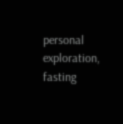personal exploration, fasting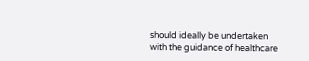should ideally be undertaken with the guidance of healthcare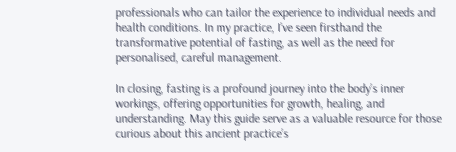professionals who can tailor the experience to individual needs and health conditions. In my practice, I’ve seen firsthand the transformative potential of fasting, as well as the need for personalised, careful management.

In closing, fasting is a profound journey into the body’s inner workings, offering opportunities for growth, healing, and understanding. May this guide serve as a valuable resource for those curious about this ancient practice’s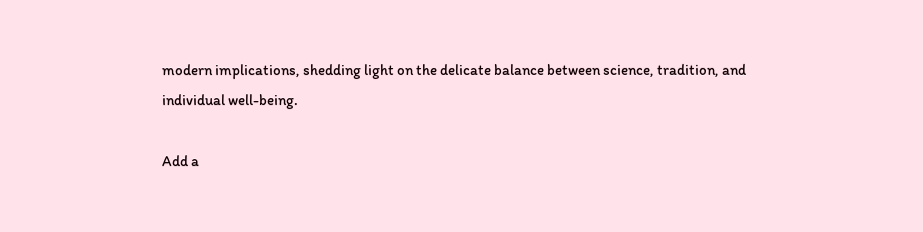modern implications, shedding light on the delicate balance between science, tradition, and individual well-being.

Add a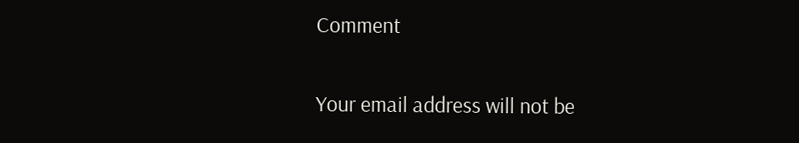Comment

Your email address will not be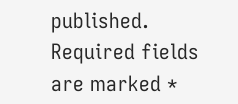published. Required fields are marked *